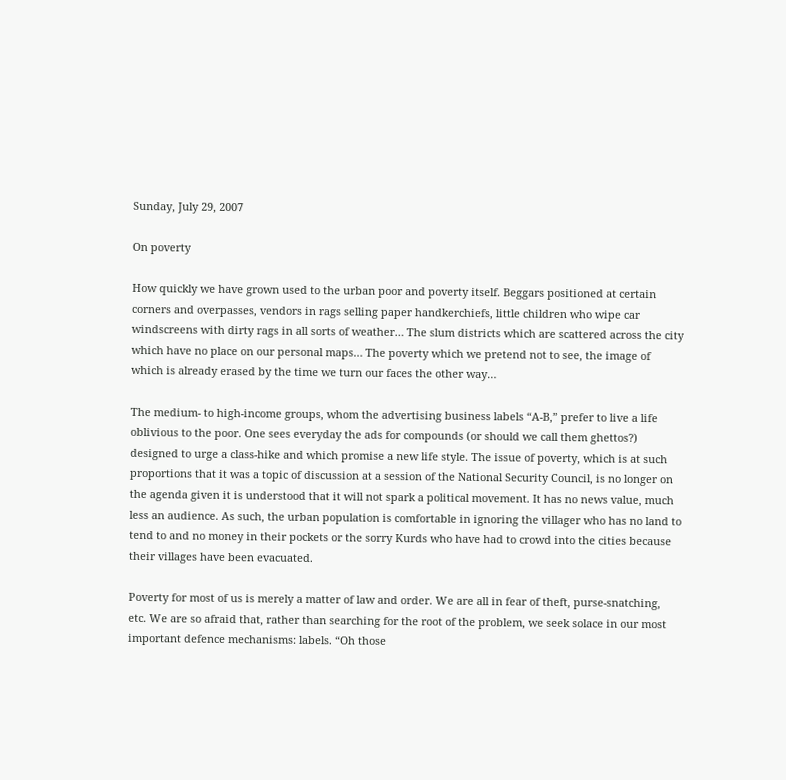Sunday, July 29, 2007

On poverty

How quickly we have grown used to the urban poor and poverty itself. Beggars positioned at certain corners and overpasses, vendors in rags selling paper handkerchiefs, little children who wipe car windscreens with dirty rags in all sorts of weather… The slum districts which are scattered across the city which have no place on our personal maps… The poverty which we pretend not to see, the image of which is already erased by the time we turn our faces the other way…

The medium- to high-income groups, whom the advertising business labels “A-B,” prefer to live a life oblivious to the poor. One sees everyday the ads for compounds (or should we call them ghettos?) designed to urge a class-hike and which promise a new life style. The issue of poverty, which is at such proportions that it was a topic of discussion at a session of the National Security Council, is no longer on the agenda given it is understood that it will not spark a political movement. It has no news value, much less an audience. As such, the urban population is comfortable in ignoring the villager who has no land to tend to and no money in their pockets or the sorry Kurds who have had to crowd into the cities because their villages have been evacuated.

Poverty for most of us is merely a matter of law and order. We are all in fear of theft, purse-snatching, etc. We are so afraid that, rather than searching for the root of the problem, we seek solace in our most important defence mechanisms: labels. “Oh those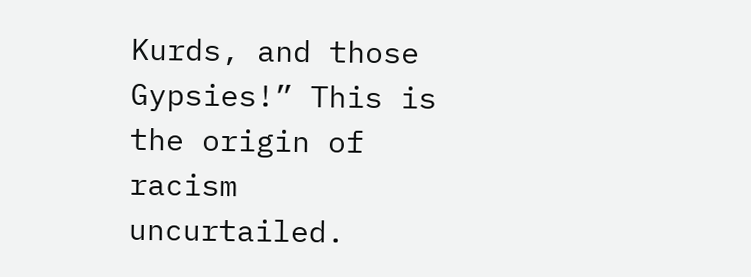Kurds, and those Gypsies!” This is the origin of racism uncurtailed.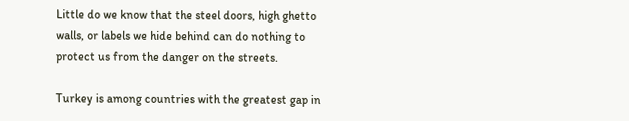Little do we know that the steel doors, high ghetto walls, or labels we hide behind can do nothing to protect us from the danger on the streets.

Turkey is among countries with the greatest gap in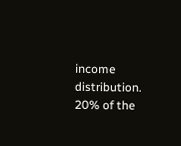income distribution. 20% of the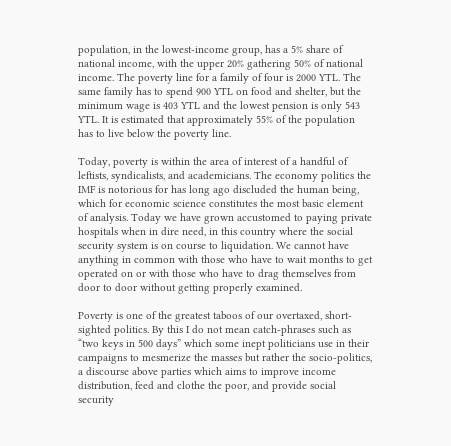population, in the lowest-income group, has a 5% share of national income, with the upper 20% gathering 50% of national income. The poverty line for a family of four is 2000 YTL. The same family has to spend 900 YTL on food and shelter, but the minimum wage is 403 YTL and the lowest pension is only 543 YTL. It is estimated that approximately 55% of the population has to live below the poverty line.

Today, poverty is within the area of interest of a handful of leftists, syndicalists, and academicians. The economy politics the IMF is notorious for has long ago discluded the human being, which for economic science constitutes the most basic element of analysis. Today we have grown accustomed to paying private hospitals when in dire need, in this country where the social security system is on course to liquidation. We cannot have anything in common with those who have to wait months to get operated on or with those who have to drag themselves from door to door without getting properly examined.

Poverty is one of the greatest taboos of our overtaxed, short-sighted politics. By this I do not mean catch-phrases such as “two keys in 500 days” which some inept politicians use in their campaigns to mesmerize the masses but rather the socio-politics, a discourse above parties which aims to improve income distribution, feed and clothe the poor, and provide social security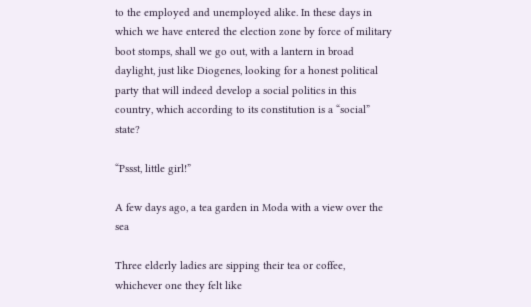to the employed and unemployed alike. In these days in which we have entered the election zone by force of military boot stomps, shall we go out, with a lantern in broad daylight, just like Diogenes, looking for a honest political party that will indeed develop a social politics in this country, which according to its constitution is a “social” state?

“Pssst, little girl!”

A few days ago, a tea garden in Moda with a view over the sea

Three elderly ladies are sipping their tea or coffee, whichever one they felt like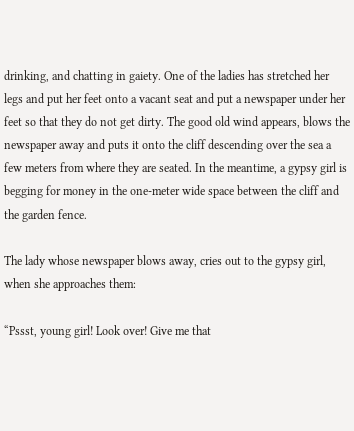drinking, and chatting in gaiety. One of the ladies has stretched her legs and put her feet onto a vacant seat and put a newspaper under her feet so that they do not get dirty. The good old wind appears, blows the newspaper away and puts it onto the cliff descending over the sea a few meters from where they are seated. In the meantime, a gypsy girl is begging for money in the one-meter wide space between the cliff and the garden fence.

The lady whose newspaper blows away, cries out to the gypsy girl, when she approaches them:

“Pssst, young girl! Look over! Give me that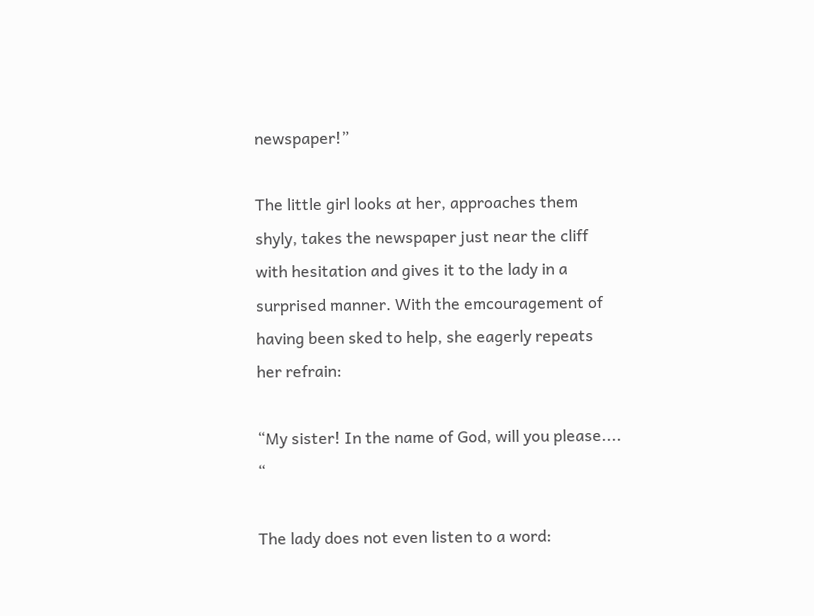newspaper!”

The little girl looks at her, approaches them shyly, takes the newspaper just near the cliff with hesitation and gives it to the lady in a surprised manner. With the emcouragement of having been sked to help, she eagerly repeats her refrain:

“My sister! In the name of God, will you please.... “

The lady does not even listen to a word: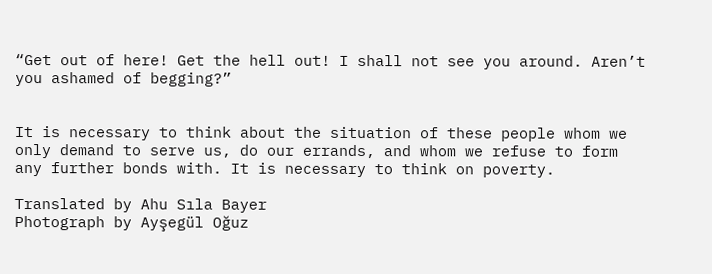“Get out of here! Get the hell out! I shall not see you around. Aren’t you ashamed of begging?”


It is necessary to think about the situation of these people whom we only demand to serve us, do our errands, and whom we refuse to form any further bonds with. It is necessary to think on poverty.

Translated by Ahu Sıla Bayer
Photograph by Ayşegül Oğuz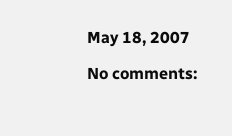May 18, 2007

No comments: